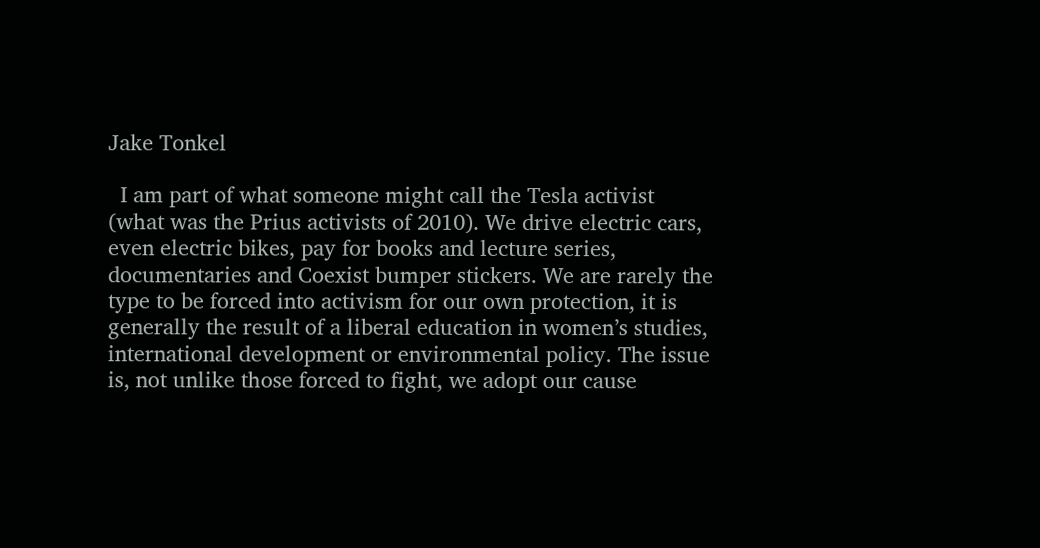Jake Tonkel

  I am part of what someone might call the Tesla activist (what was the Prius activists of 2010). We drive electric cars, even electric bikes, pay for books and lecture series, documentaries and Coexist bumper stickers. We are rarely the type to be forced into activism for our own protection, it is generally the result of a liberal education in women’s studies, international development or environmental policy. The issue is, not unlike those forced to fight, we adopt our cause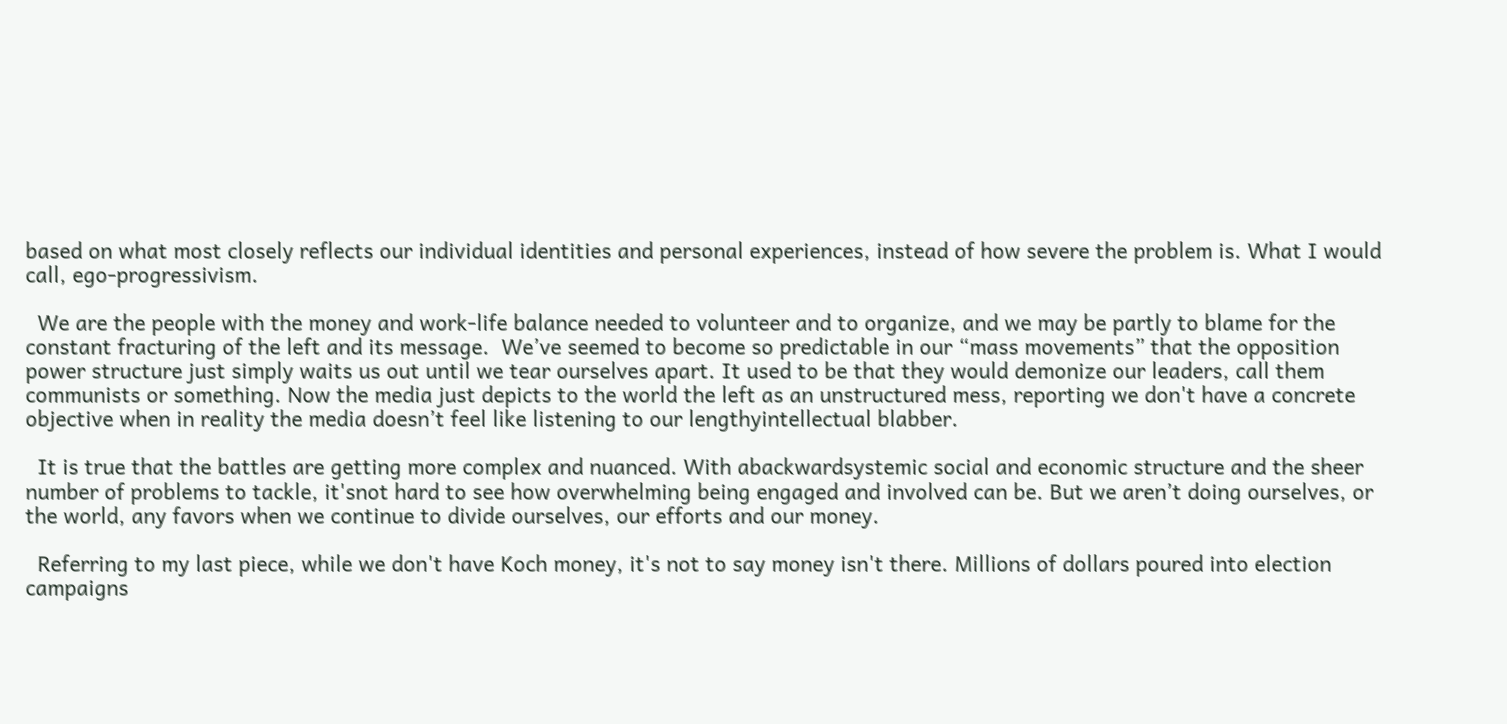based on what most closely reflects our individual identities and personal experiences, instead of how severe the problem is. What I would call, ego-progressivism.

  We are the people with the money and work-life balance needed to volunteer and to organize, and we may be partly to blame for the constant fracturing of the left and its message.  We’ve seemed to become so predictable in our “mass movements” that the opposition power structure just simply waits us out until we tear ourselves apart. It used to be that they would demonize our leaders, call them communists or something. Now the media just depicts to the world the left as an unstructured mess, reporting we don't have a concrete objective when in reality the media doesn’t feel like listening to our lengthyintellectual blabber.

  It is true that the battles are getting more complex and nuanced. With abackwardsystemic social and economic structure and the sheer number of problems to tackle, it'snot hard to see how overwhelming being engaged and involved can be. But we aren’t doing ourselves, or the world, any favors when we continue to divide ourselves, our efforts and our money.

  Referring to my last piece, while we don't have Koch money, it's not to say money isn't there. Millions of dollars poured into election campaigns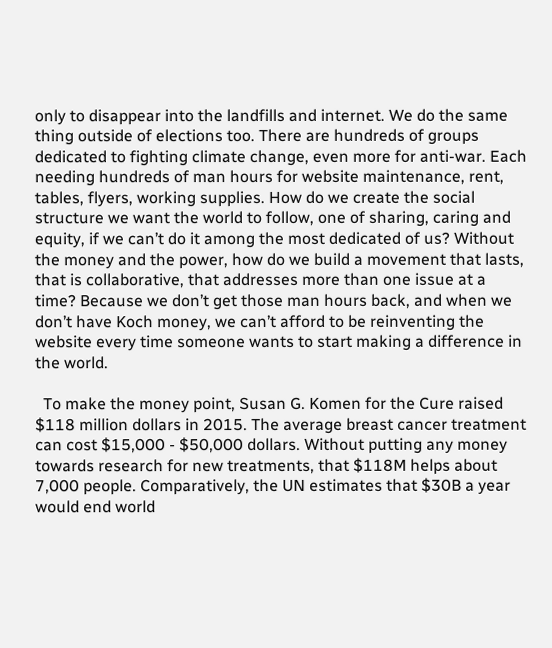only to disappear into the landfills and internet. We do the same thing outside of elections too. There are hundreds of groups dedicated to fighting climate change, even more for anti-war. Each needing hundreds of man hours for website maintenance, rent, tables, flyers, working supplies. How do we create the social structure we want the world to follow, one of sharing, caring and equity, if we can’t do it among the most dedicated of us? Without the money and the power, how do we build a movement that lasts, that is collaborative, that addresses more than one issue at a time? Because we don’t get those man hours back, and when we don’t have Koch money, we can’t afford to be reinventing the website every time someone wants to start making a difference in the world.

  To make the money point, Susan G. Komen for the Cure raised $118 million dollars in 2015. The average breast cancer treatment can cost $15,000 - $50,000 dollars. Without putting any money towards research for new treatments, that $118M helps about 7,000 people. Comparatively, the UN estimates that $30B a year would end world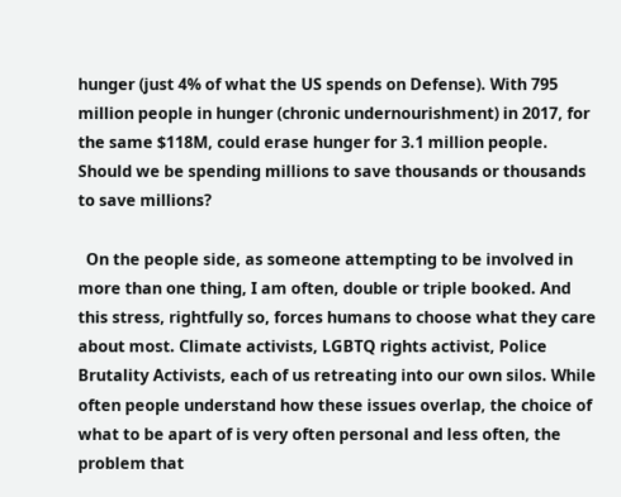hunger (just 4% of what the US spends on Defense). With 795 million people in hunger (chronic undernourishment) in 2017, for the same $118M, could erase hunger for 3.1 million people. Should we be spending millions to save thousands or thousands to save millions?

  On the people side, as someone attempting to be involved in more than one thing, I am often, double or triple booked. And this stress, rightfully so, forces humans to choose what they care about most. Climate activists, LGBTQ rights activist, Police Brutality Activists, each of us retreating into our own silos. While often people understand how these issues overlap, the choice of what to be apart of is very often personal and less often, the problem that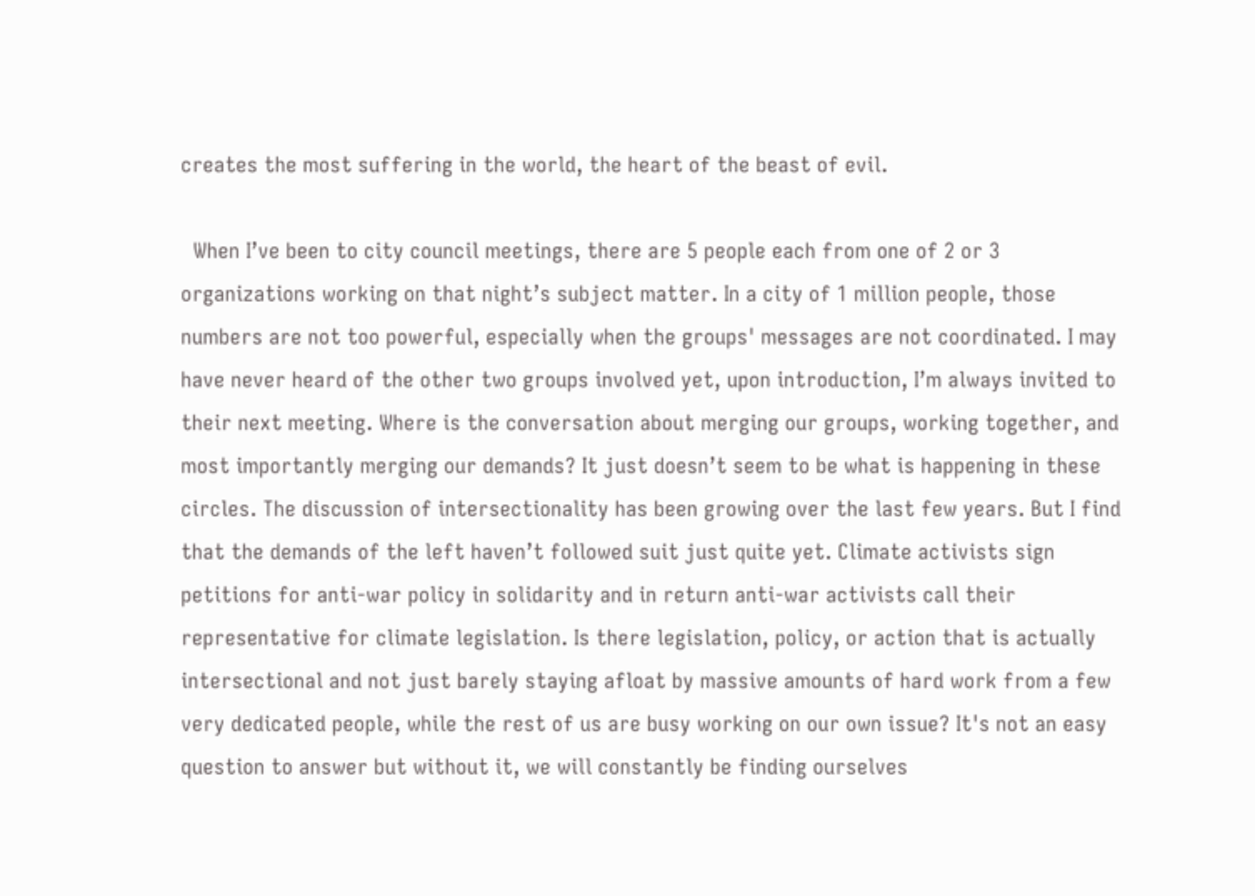creates the most suffering in the world, the heart of the beast of evil.

  When I’ve been to city council meetings, there are 5 people each from one of 2 or 3 organizations working on that night’s subject matter. In a city of 1 million people, those numbers are not too powerful, especially when the groups' messages are not coordinated. I may have never heard of the other two groups involved yet, upon introduction, I’m always invited to their next meeting. Where is the conversation about merging our groups, working together, and most importantly merging our demands? It just doesn’t seem to be what is happening in these circles. The discussion of intersectionality has been growing over the last few years. But I find that the demands of the left haven’t followed suit just quite yet. Climate activists sign petitions for anti-war policy in solidarity and in return anti-war activists call their representative for climate legislation. Is there legislation, policy, or action that is actually intersectional and not just barely staying afloat by massive amounts of hard work from a few very dedicated people, while the rest of us are busy working on our own issue? It's not an easy question to answer but without it, we will constantly be finding ourselves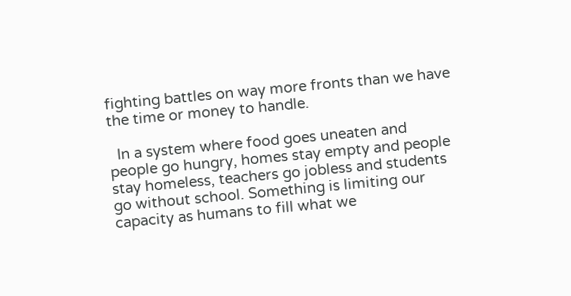fighting battles on way more fronts than we have the time or money to handle.

  In a system where food goes uneaten and people go hungry, homes stay empty and people stay homeless, teachers go jobless and students go without school. Something is limiting our capacity as humans to fill what we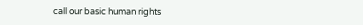call our basic human rights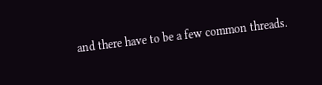and there have to be a few common threads.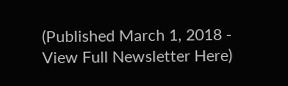(Published March 1, 2018 - View Full Newsletter Here)